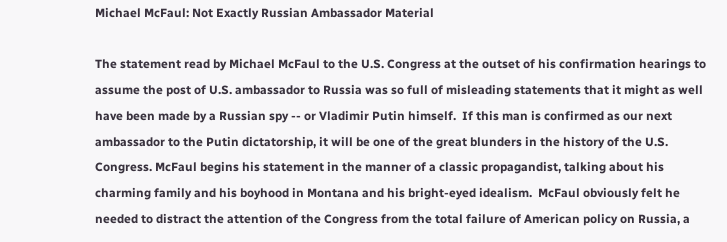Michael McFaul: Not Exactly Russian Ambassador Material

The statement read by Michael McFaul to the U.S. Congress at the outset of his confirmation hearings to assume the post of U.S. ambassador to Russia was so full of misleading statements that it might as well have been made by a Russian spy -- or Vladimir Putin himself.  If this man is confirmed as our next ambassador to the Putin dictatorship, it will be one of the great blunders in the history of the U.S. Congress. McFaul begins his statement in the manner of a classic propagandist, talking about his charming family and his boyhood in Montana and his bright-eyed idealism.  McFaul obviously felt he needed to distract the attention of the Congress from the total failure of American policy on Russia, a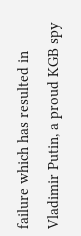failure which has resulted in Vladimir Putin, a proud KGB spy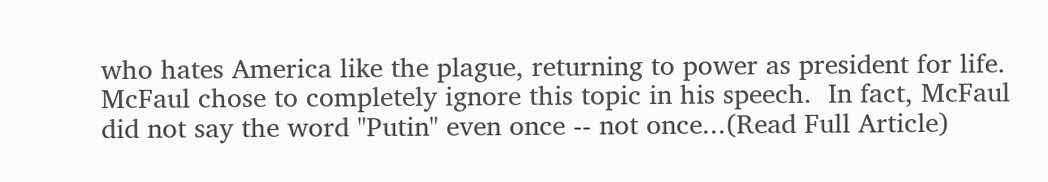who hates America like the plague, returning to power as president for life.  McFaul chose to completely ignore this topic in his speech.  In fact, McFaul did not say the word "Putin" even once -- not once...(Read Full Article)